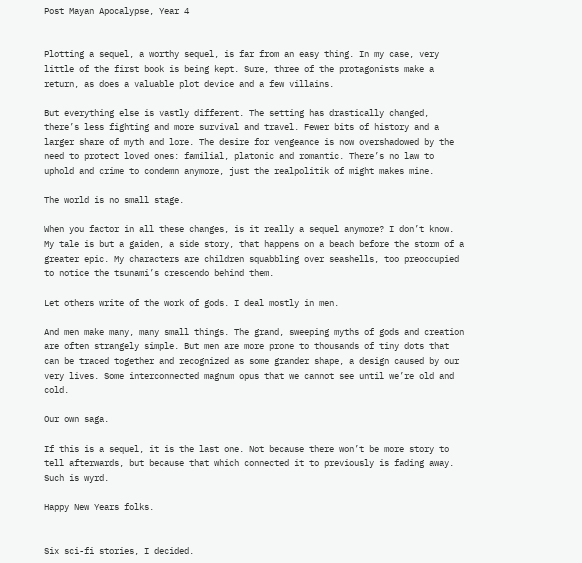Post Mayan Apocalypse, Year 4


Plotting a sequel, a worthy sequel, is far from an easy thing. In my case, very little of the first book is being kept. Sure, three of the protagonists make a return, as does a valuable plot device and a few villains.

But everything else is vastly different. The setting has drastically changed, there’s less fighting and more survival and travel. Fewer bits of history and a larger share of myth and lore. The desire for vengeance is now overshadowed by the need to protect loved ones: familial, platonic and romantic. There’s no law to uphold and crime to condemn anymore, just the realpolitik of might makes mine.

The world is no small stage.

When you factor in all these changes, is it really a sequel anymore? I don’t know. My tale is but a gaiden, a side story, that happens on a beach before the storm of a greater epic. My characters are children squabbling over seashells, too preoccupied to notice the tsunami’s crescendo behind them.

Let others write of the work of gods. I deal mostly in men.

And men make many, many small things. The grand, sweeping myths of gods and creation are often strangely simple. But men are more prone to thousands of tiny dots that can be traced together and recognized as some grander shape, a design caused by our very lives. Some interconnected magnum opus that we cannot see until we’re old and cold.

Our own saga.

If this is a sequel, it is the last one. Not because there won’t be more story to tell afterwards, but because that which connected it to previously is fading away. Such is wyrd.

Happy New Years folks.


Six sci-fi stories, I decided.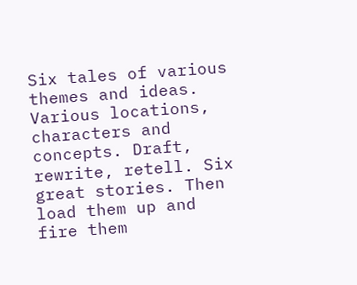Six tales of various themes and ideas. Various locations, characters and concepts. Draft, rewrite, retell. Six great stories. Then load them up and fire them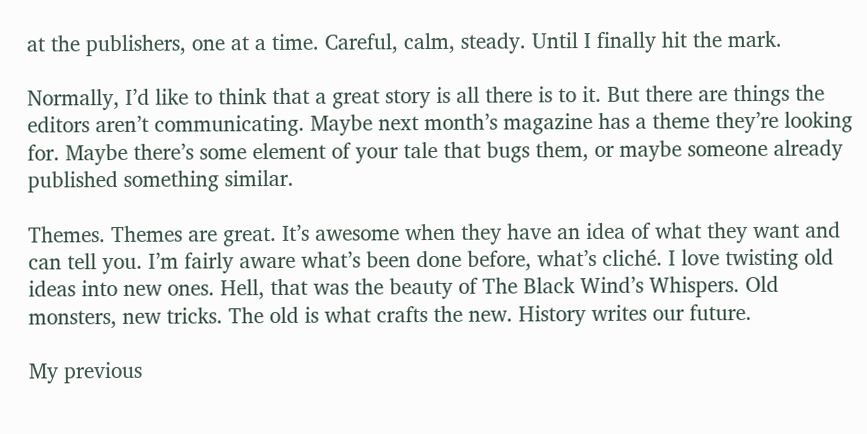at the publishers, one at a time. Careful, calm, steady. Until I finally hit the mark.

Normally, I’d like to think that a great story is all there is to it. But there are things the editors aren’t communicating. Maybe next month’s magazine has a theme they’re looking for. Maybe there’s some element of your tale that bugs them, or maybe someone already published something similar.

Themes. Themes are great. It’s awesome when they have an idea of what they want and can tell you. I’m fairly aware what’s been done before, what’s cliché. I love twisting old ideas into new ones. Hell, that was the beauty of The Black Wind’s Whispers. Old monsters, new tricks. The old is what crafts the new. History writes our future.

My previous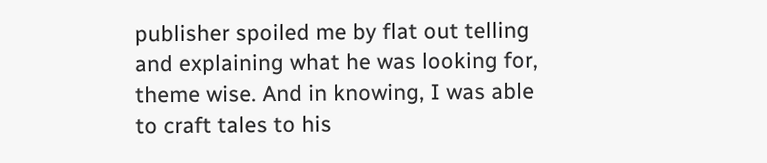publisher spoiled me by flat out telling and explaining what he was looking for, theme wise. And in knowing, I was able to craft tales to his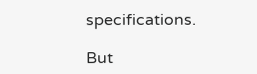specifications.

But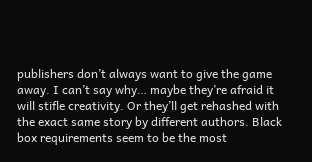publishers don’t always want to give the game away. I can’t say why… maybe they’re afraid it will stifle creativity. Or they’ll get rehashed with the exact same story by different authors. Black box requirements seem to be the most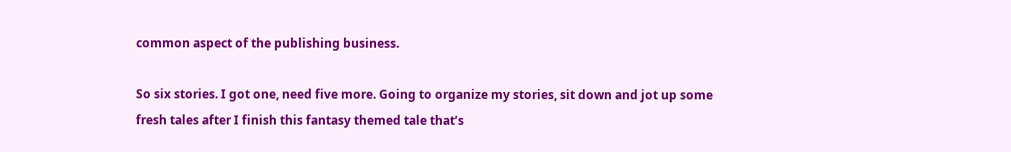common aspect of the publishing business.

So six stories. I got one, need five more. Going to organize my stories, sit down and jot up some fresh tales after I finish this fantasy themed tale that’s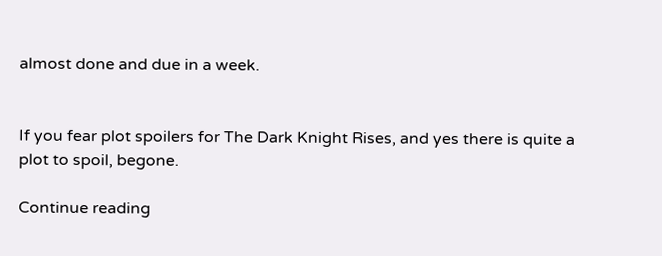almost done and due in a week.


If you fear plot spoilers for The Dark Knight Rises, and yes there is quite a plot to spoil, begone.

Continue reading